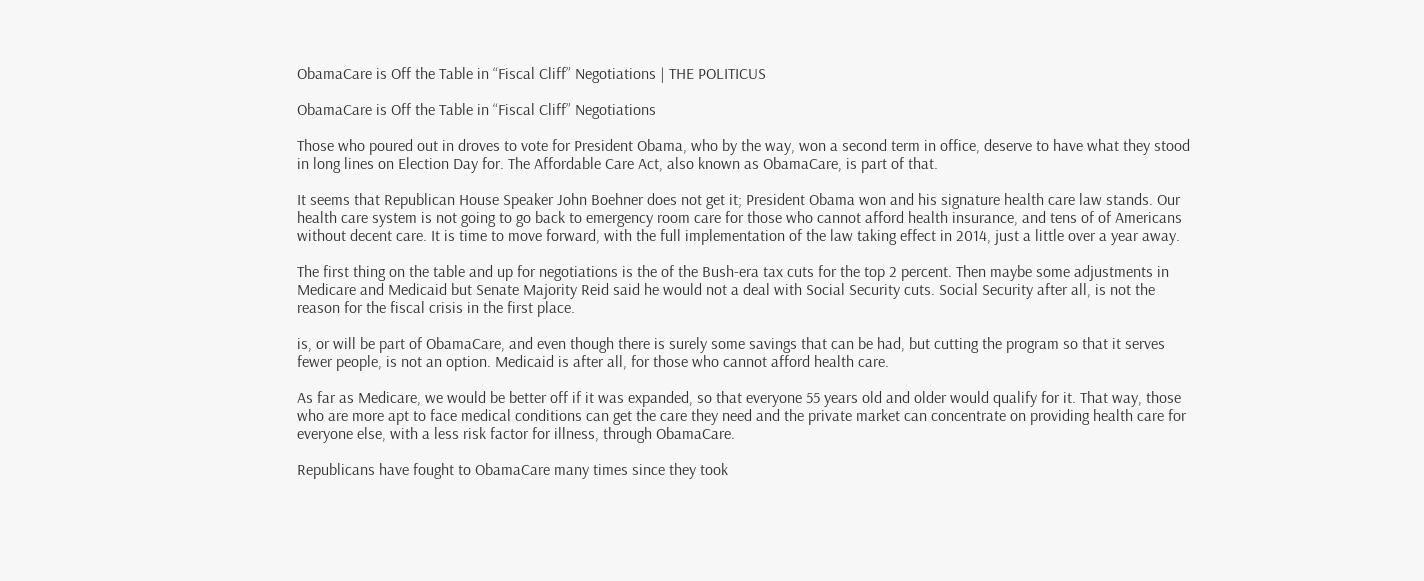ObamaCare is Off the Table in “Fiscal Cliff” Negotiations | THE POLITICUS

ObamaCare is Off the Table in “Fiscal Cliff” Negotiations

Those who poured out in droves to vote for President Obama, who by the way, won a second term in office, deserve to have what they stood in long lines on Election Day for. The Affordable Care Act, also known as ObamaCare, is part of that.

It seems that Republican House Speaker John Boehner does not get it; President Obama won and his signature health care law stands. Our health care system is not going to go back to emergency room care for those who cannot afford health insurance, and tens of of Americans without decent care. It is time to move forward, with the full implementation of the law taking effect in 2014, just a little over a year away.

The first thing on the table and up for negotiations is the of the Bush-era tax cuts for the top 2 percent. Then maybe some adjustments in Medicare and Medicaid but Senate Majority Reid said he would not a deal with Social Security cuts. Social Security after all, is not the reason for the fiscal crisis in the first place.

is, or will be part of ObamaCare, and even though there is surely some savings that can be had, but cutting the program so that it serves fewer people, is not an option. Medicaid is after all, for those who cannot afford health care.

As far as Medicare, we would be better off if it was expanded, so that everyone 55 years old and older would qualify for it. That way, those who are more apt to face medical conditions can get the care they need and the private market can concentrate on providing health care for everyone else, with a less risk factor for illness, through ObamaCare.

Republicans have fought to ObamaCare many times since they took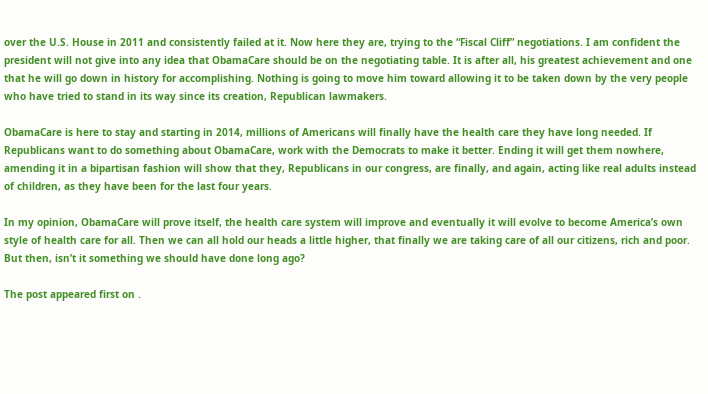over the U.S. House in 2011 and consistently failed at it. Now here they are, trying to the “Fiscal Cliff” negotiations. I am confident the president will not give into any idea that ObamaCare should be on the negotiating table. It is after all, his greatest achievement and one that he will go down in history for accomplishing. Nothing is going to move him toward allowing it to be taken down by the very people who have tried to stand in its way since its creation, Republican lawmakers.

ObamaCare is here to stay and starting in 2014, millions of Americans will finally have the health care they have long needed. If Republicans want to do something about ObamaCare, work with the Democrats to make it better. Ending it will get them nowhere, amending it in a bipartisan fashion will show that they, Republicans in our congress, are finally, and again, acting like real adults instead of children, as they have been for the last four years.

In my opinion, ObamaCare will prove itself, the health care system will improve and eventually it will evolve to become America’s own style of health care for all. Then we can all hold our heads a little higher, that finally we are taking care of all our citizens, rich and poor. But then, isn’t it something we should have done long ago?

The post appeared first on .